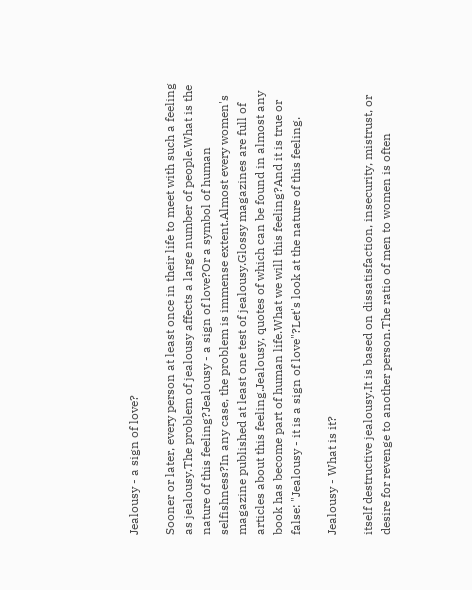Jealousy - a sign of love?

Sooner or later, every person at least once in their life to meet with such a feeling as jealousy.The problem of jealousy affects a large number of people.What is the nature of this feeling?Jealousy - a sign of love?Or a symbol of human selfishness?In any case, the problem is immense extent.Almost every women's magazine published at least one test of jealousy.Glossy magazines are full of articles about this feeling.Jealousy, quotes of which can be found in almost any book has become part of human life.What we will this feeling?And it is true or false: "Jealousy - it is a sign of love"?Let's look at the nature of this feeling.

Jealousy - What is it?

itself destructive jealousy.It is based on dissatisfaction, insecurity, mistrust, or desire for revenge to another person.The ratio of men to women is often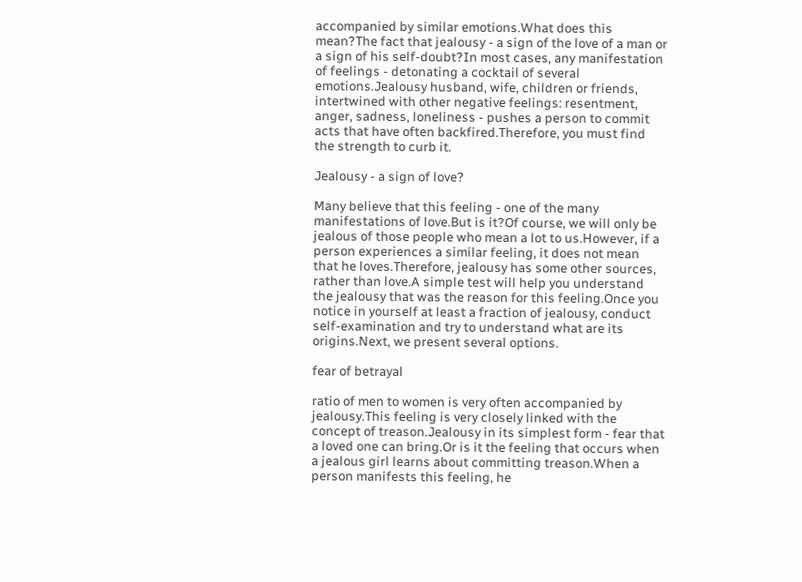accompanied by similar emotions.What does this mean?The fact that jealousy - a sign of the love of a man or a sign of his self-doubt?In most cases, any manifestation of feelings - detonating a cocktail of several emotions.Jealousy husband, wife, children or friends, intertwined with other negative feelings: resentment, anger, sadness, loneliness - pushes a person to commit acts that have often backfired.Therefore, you must find the strength to curb it.

Jealousy - a sign of love?

Many believe that this feeling - one of the many manifestations of love.But is it?Of course, we will only be jealous of those people who mean a lot to us.However, if a person experiences a similar feeling, it does not mean that he loves.Therefore, jealousy has some other sources, rather than love.A simple test will help you understand the jealousy that was the reason for this feeling.Once you notice in yourself at least a fraction of jealousy, conduct self-examination and try to understand what are its origins.Next, we present several options.

fear of betrayal

ratio of men to women is very often accompanied by jealousy.This feeling is very closely linked with the concept of treason.Jealousy in its simplest form - fear that a loved one can bring.Or is it the feeling that occurs when a jealous girl learns about committing treason.When a person manifests this feeling, he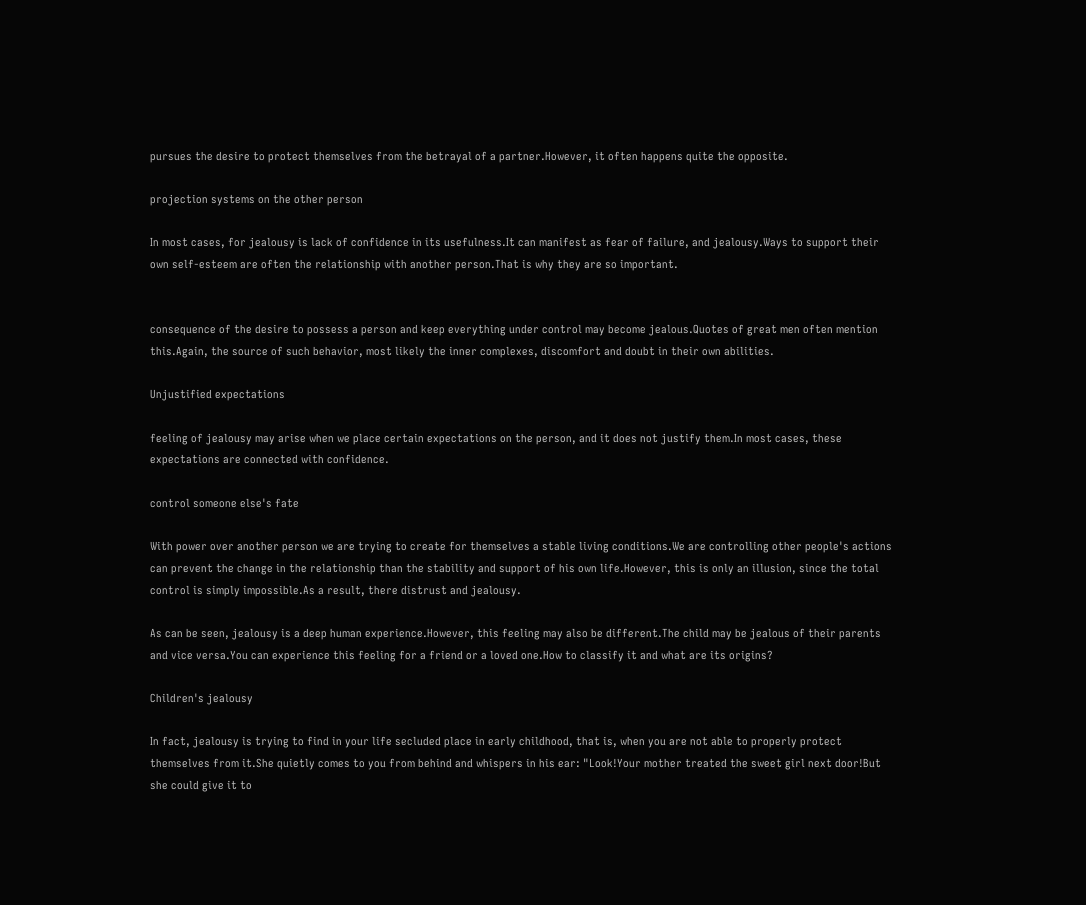pursues the desire to protect themselves from the betrayal of a partner.However, it often happens quite the opposite.

projection systems on the other person

In most cases, for jealousy is lack of confidence in its usefulness.It can manifest as fear of failure, and jealousy.Ways to support their own self-esteem are often the relationship with another person.That is why they are so important.


consequence of the desire to possess a person and keep everything under control may become jealous.Quotes of great men often mention this.Again, the source of such behavior, most likely the inner complexes, discomfort and doubt in their own abilities.

Unjustified expectations

feeling of jealousy may arise when we place certain expectations on the person, and it does not justify them.In most cases, these expectations are connected with confidence.

control someone else's fate

With power over another person we are trying to create for themselves a stable living conditions.We are controlling other people's actions can prevent the change in the relationship than the stability and support of his own life.However, this is only an illusion, since the total control is simply impossible.As a result, there distrust and jealousy.

As can be seen, jealousy is a deep human experience.However, this feeling may also be different.The child may be jealous of their parents and vice versa.You can experience this feeling for a friend or a loved one.How to classify it and what are its origins?

Children's jealousy

In fact, jealousy is trying to find in your life secluded place in early childhood, that is, when you are not able to properly protect themselves from it.She quietly comes to you from behind and whispers in his ear: "Look!Your mother treated the sweet girl next door!But she could give it to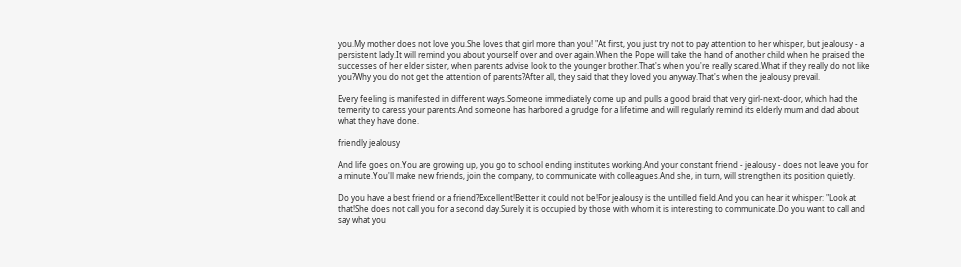you.My mother does not love you.She loves that girl more than you! "At first, you just try not to pay attention to her whisper, but jealousy - a persistent lady.It will remind you about yourself over and over again.When the Pope will take the hand of another child when he praised the successes of her elder sister, when parents advise look to the younger brother.That's when you're really scared.What if they really do not like you?Why you do not get the attention of parents?After all, they said that they loved you anyway.That's when the jealousy prevail.

Every feeling is manifested in different ways.Someone immediately come up and pulls a good braid that very girl-next-door, which had the temerity to caress your parents.And someone has harbored a grudge for a lifetime and will regularly remind its elderly mum and dad about what they have done.

friendly jealousy

And life goes on.You are growing up, you go to school ending institutes working.And your constant friend - jealousy - does not leave you for a minute.You'll make new friends, join the company, to communicate with colleagues.And she, in turn, will strengthen its position quietly.

Do you have a best friend or a friend?Excellent!Better it could not be!For jealousy is the untilled field.And you can hear it whisper: "Look at that!She does not call you for a second day.Surely it is occupied by those with whom it is interesting to communicate.Do you want to call and say what you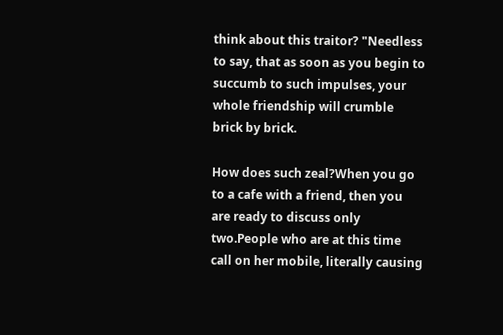think about this traitor? "Needless to say, that as soon as you begin to succumb to such impulses, your whole friendship will crumble brick by brick.

How does such zeal?When you go to a cafe with a friend, then you are ready to discuss only two.People who are at this time call on her mobile, literally causing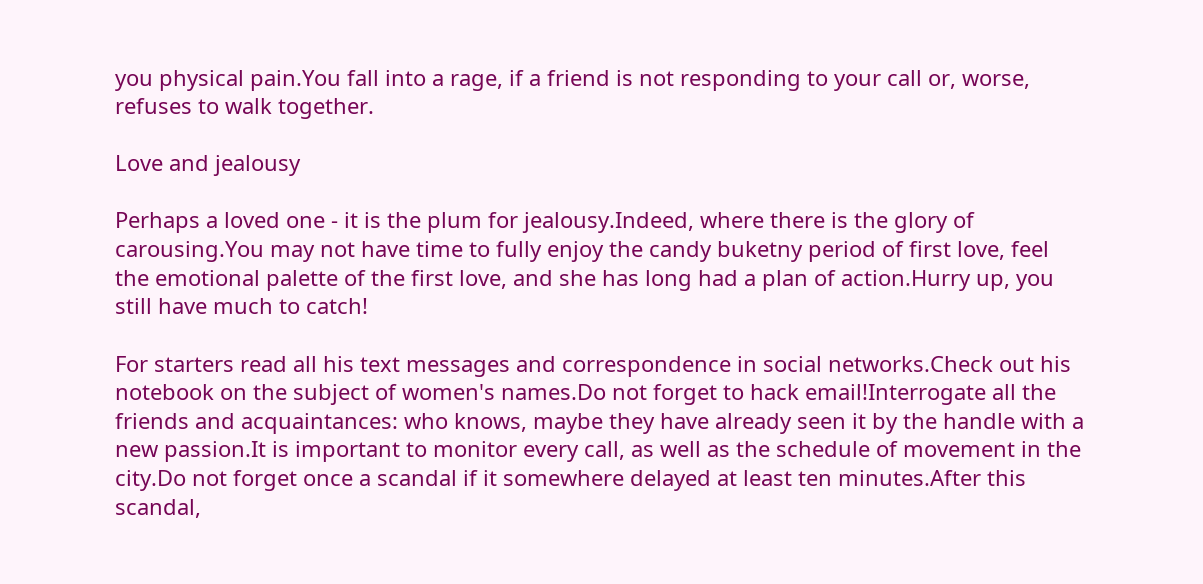you physical pain.You fall into a rage, if a friend is not responding to your call or, worse, refuses to walk together.

Love and jealousy

Perhaps a loved one - it is the plum for jealousy.Indeed, where there is the glory of carousing.You may not have time to fully enjoy the candy buketny period of first love, feel the emotional palette of the first love, and she has long had a plan of action.Hurry up, you still have much to catch!

For starters read all his text messages and correspondence in social networks.Check out his notebook on the subject of women's names.Do not forget to hack email!Interrogate all the friends and acquaintances: who knows, maybe they have already seen it by the handle with a new passion.It is important to monitor every call, as well as the schedule of movement in the city.Do not forget once a scandal if it somewhere delayed at least ten minutes.After this scandal,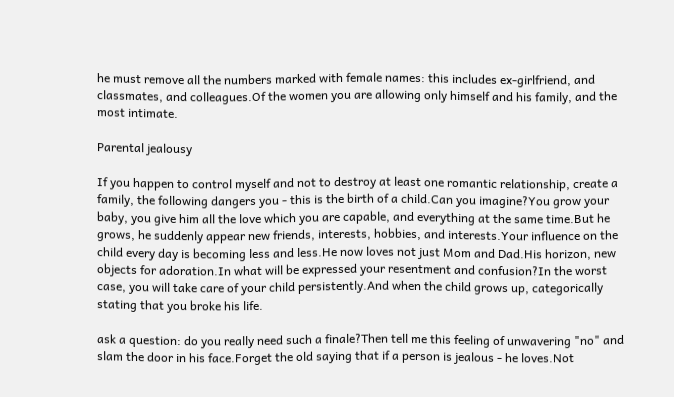he must remove all the numbers marked with female names: this includes ex-girlfriend, and classmates, and colleagues.Of the women you are allowing only himself and his family, and the most intimate.

Parental jealousy

If you happen to control myself and not to destroy at least one romantic relationship, create a family, the following dangers you - this is the birth of a child.Can you imagine?You grow your baby, you give him all the love which you are capable, and everything at the same time.But he grows, he suddenly appear new friends, interests, hobbies, and interests.Your influence on the child every day is becoming less and less.He now loves not just Mom and Dad.His horizon, new objects for adoration.In what will be expressed your resentment and confusion?In the worst case, you will take care of your child persistently.And when the child grows up, categorically stating that you broke his life.

ask a question: do you really need such a finale?Then tell me this feeling of unwavering "no" and slam the door in his face.Forget the old saying that if a person is jealous - he loves.Not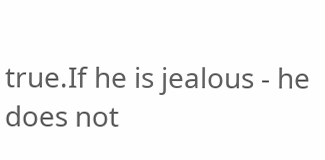true.If he is jealous - he does not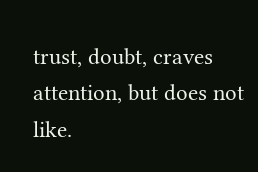trust, doubt, craves attention, but does not like.